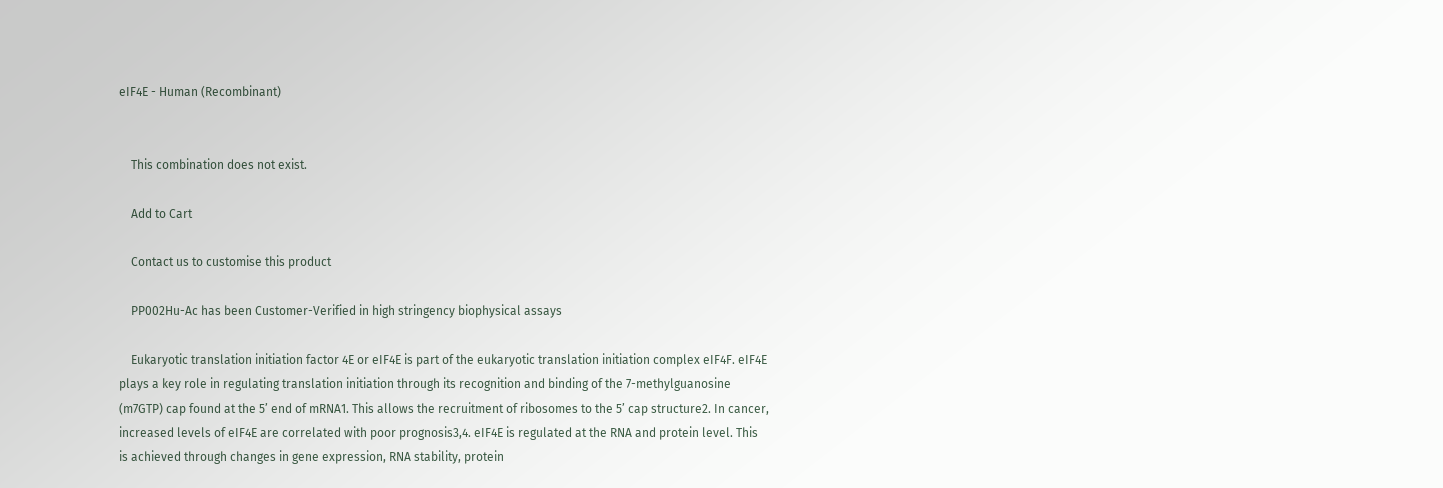eIF4E - Human (Recombinant)


    This combination does not exist.

    Add to Cart

    Contact us to customise this product

    PP002Hu-Ac has been Customer-Verified in high stringency biophysical assays

    Eukaryotic translation initiation factor 4E or eIF4E is part of the eukaryotic translation initiation complex eIF4F. eIF4E plays a key role in regulating translation initiation through its recognition and binding of the 7-methylguanosine (m7GTP) cap found at the 5’ end of mRNA1. This allows the recruitment of ribosomes to the 5’ cap structure2. In cancer, increased levels of eIF4E are correlated with poor prognosis3,4. eIF4E is regulated at the RNA and protein level. This is achieved through changes in gene expression, RNA stability, protein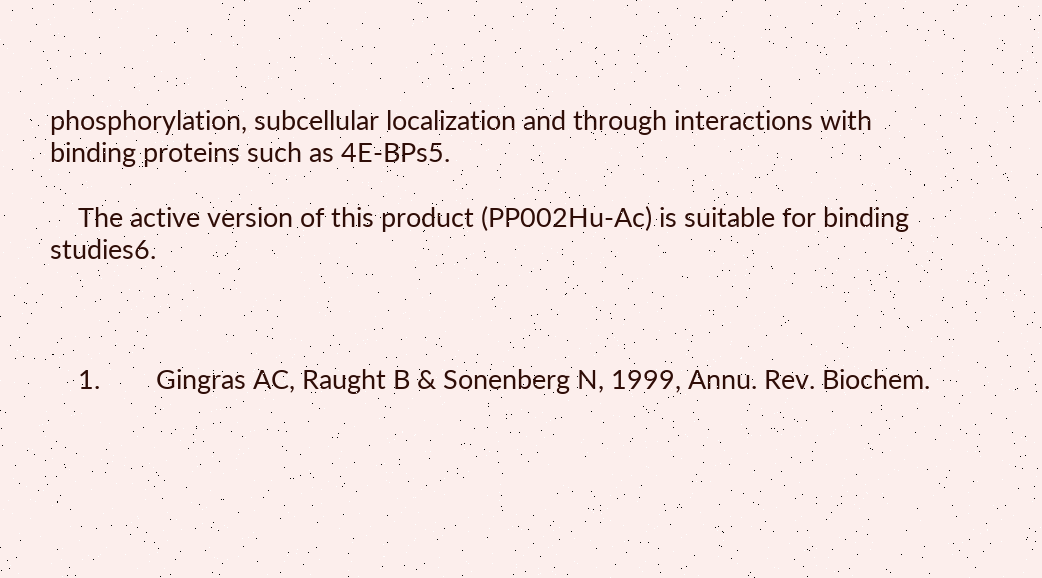phosphorylation, subcellular localization and through interactions with binding proteins such as 4E-BPs5.

    The active version of this product (PP002Hu-Ac) is suitable for binding studies6.



    1.        Gingras AC, Raught B & Sonenberg N, 1999, Annu. Rev. Biochem.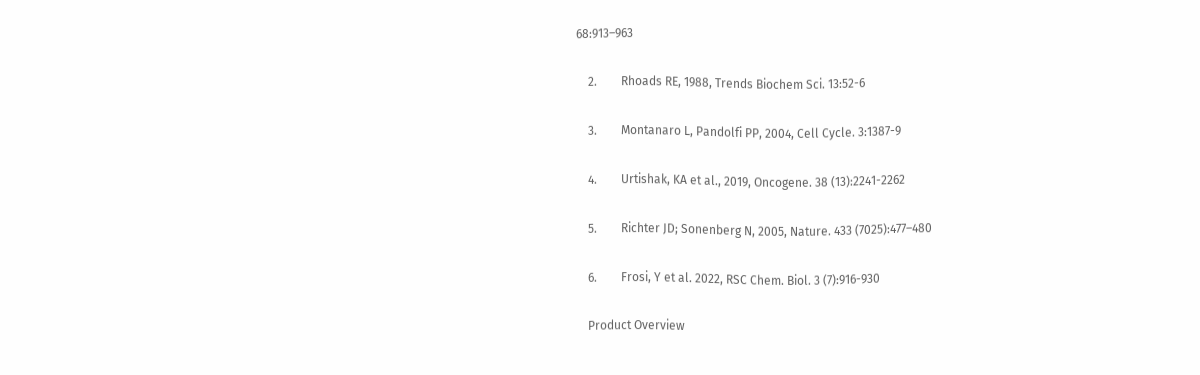68:913–963

    2.        Rhoads RE, 1988, Trends Biochem Sci. 13:52-6

    3.        Montanaro L, Pandolfi PP, 2004, Cell Cycle. 3:1387-9

    4.        Urtishak, KA et al., 2019, Oncogene. 38 (13):2241-2262

    5.        Richter JD; Sonenberg N, 2005, Nature. 433 (7025):477–480

    6.        Frosi, Y et al. 2022, RSC Chem. Biol. 3 (7):916-930

    Product Overview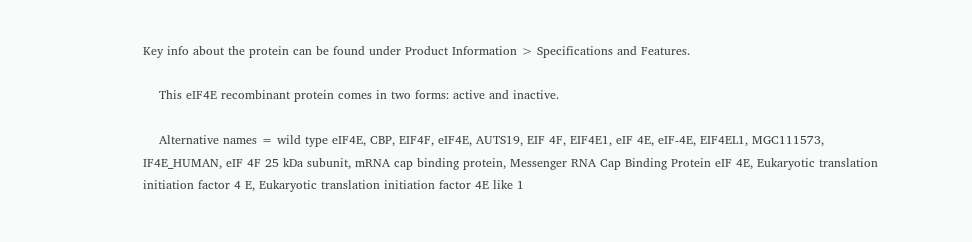Key info about the protein can be found under Product Information > Specifications and Features.

    This eIF4E recombinant protein comes in two forms: active and inactive.

    Alternative names = wild type eIF4E, CBP, EIF4F, eIF4E, AUTS19, EIF 4F, EIF4E1, eIF 4E, eIF-4E, EIF4EL1, MGC111573, IF4E_HUMAN, eIF 4F 25 kDa subunit, mRNA cap binding protein, Messenger RNA Cap Binding Protein eIF 4E, Eukaryotic translation initiation factor 4 E, Eukaryotic translation initiation factor 4E like 1